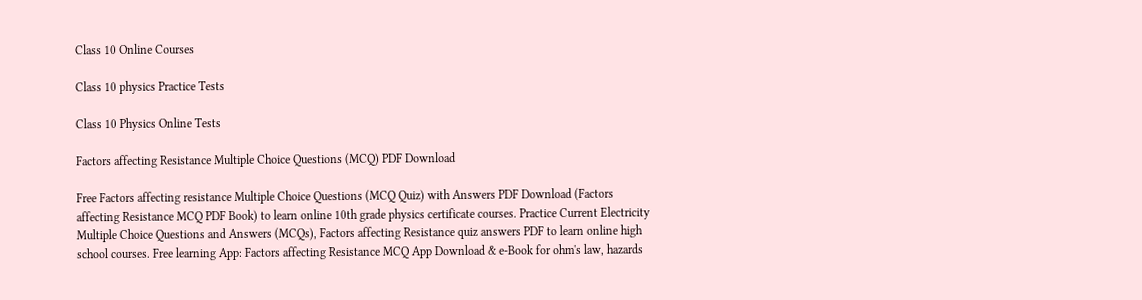Class 10 Online Courses

Class 10 physics Practice Tests

Class 10 Physics Online Tests

Factors affecting Resistance Multiple Choice Questions (MCQ) PDF Download

Free Factors affecting resistance Multiple Choice Questions (MCQ Quiz) with Answers PDF Download (Factors affecting Resistance MCQ PDF Book) to learn online 10th grade physics certificate courses. Practice Current Electricity Multiple Choice Questions and Answers (MCQs), Factors affecting Resistance quiz answers PDF to learn online high school courses. Free learning App: Factors affecting Resistance MCQ App Download & e-Book for ohm's law, hazards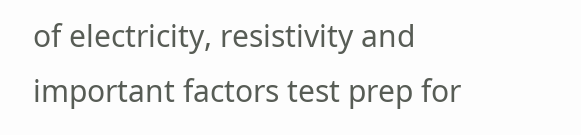of electricity, resistivity and important factors test prep for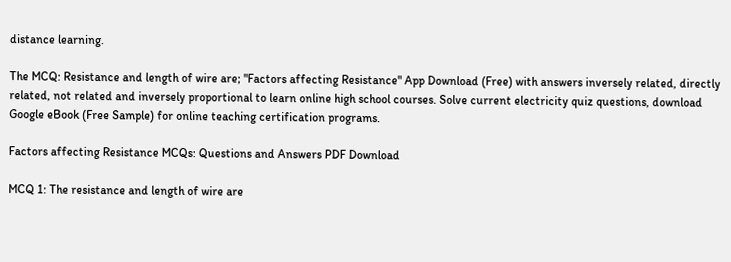distance learning.

The MCQ: Resistance and length of wire are; "Factors affecting Resistance" App Download (Free) with answers inversely related, directly related, not related and inversely proportional to learn online high school courses. Solve current electricity quiz questions, download Google eBook (Free Sample) for online teaching certification programs.

Factors affecting Resistance MCQs: Questions and Answers PDF Download

MCQ 1: The resistance and length of wire are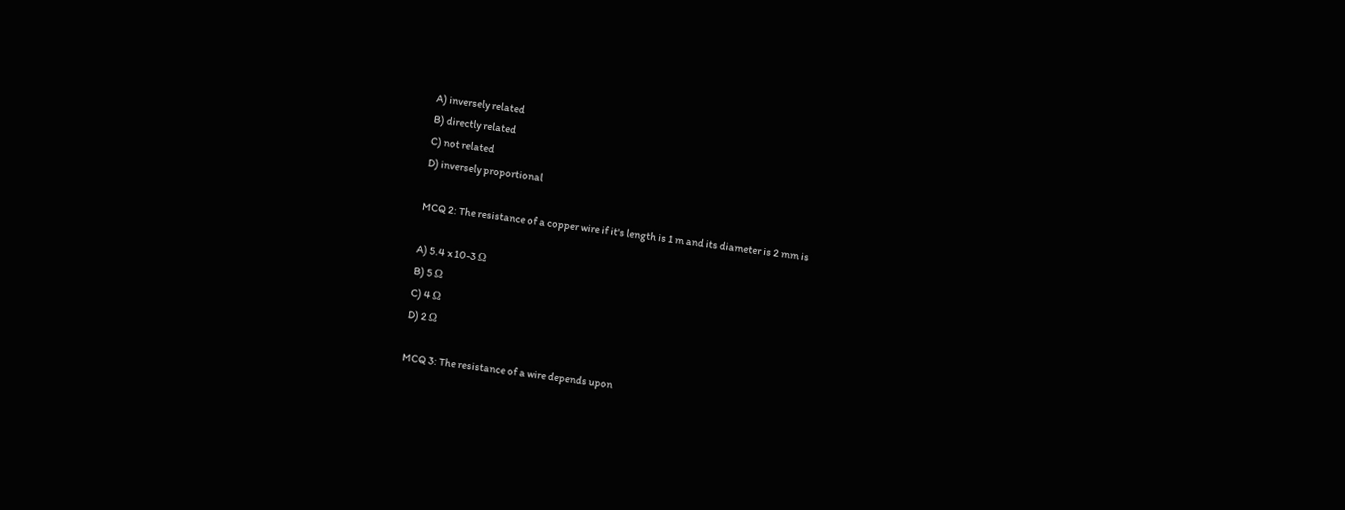A) inversely related
B) directly related
C) not related
D) inversely proportional

MCQ 2: The resistance of a copper wire if it's length is 1 m and its diameter is 2 mm is

A) 5.4 x 10-3 Ω
B) 5 Ω
C) 4 Ω
D) 2 Ω

MCQ 3: The resistance of a wire depends upon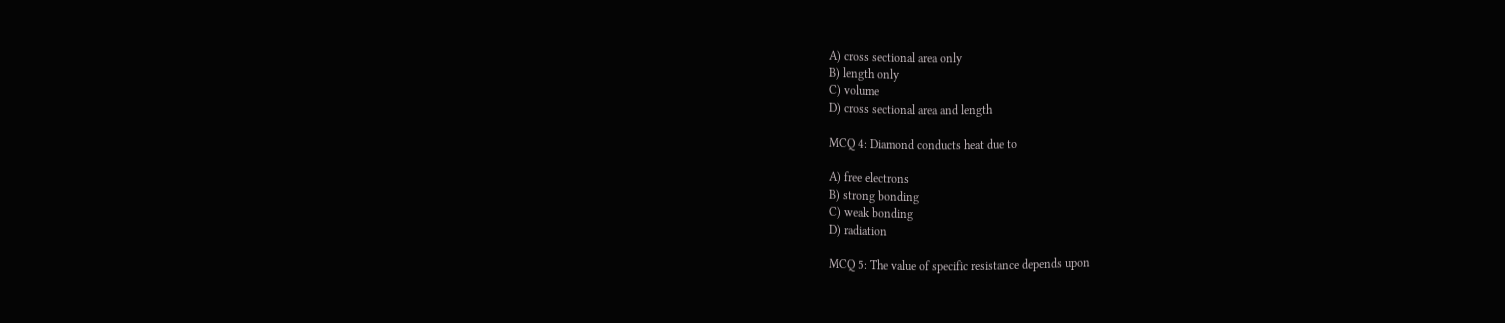A) cross sectional area only
B) length only
C) volume
D) cross sectional area and length

MCQ 4: Diamond conducts heat due to

A) free electrons
B) strong bonding
C) weak bonding
D) radiation

MCQ 5: The value of specific resistance depends upon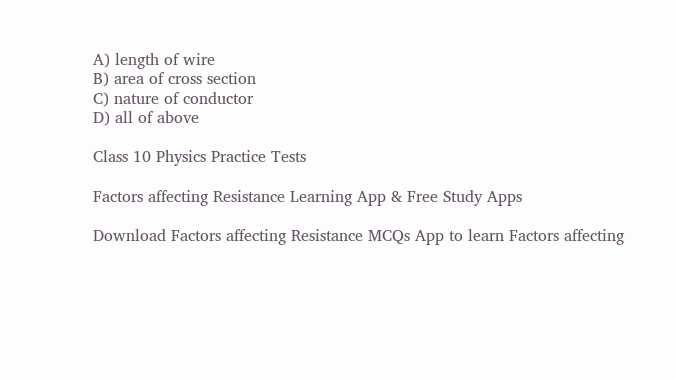A) length of wire
B) area of cross section
C) nature of conductor
D) all of above

Class 10 Physics Practice Tests

Factors affecting Resistance Learning App & Free Study Apps

Download Factors affecting Resistance MCQs App to learn Factors affecting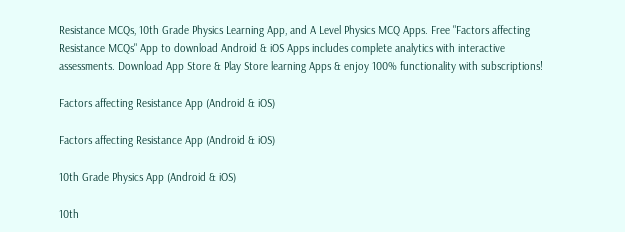Resistance MCQs, 10th Grade Physics Learning App, and A Level Physics MCQ Apps. Free "Factors affecting Resistance MCQs" App to download Android & iOS Apps includes complete analytics with interactive assessments. Download App Store & Play Store learning Apps & enjoy 100% functionality with subscriptions!

Factors affecting Resistance App (Android & iOS)

Factors affecting Resistance App (Android & iOS)

10th Grade Physics App (Android & iOS)

10th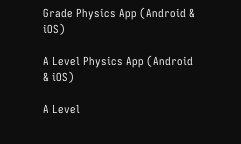Grade Physics App (Android & iOS)

A Level Physics App (Android & iOS)

A Level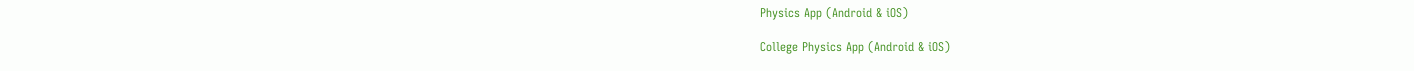Physics App (Android & iOS)

College Physics App (Android & iOS)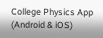College Physics App (Android & iOS)